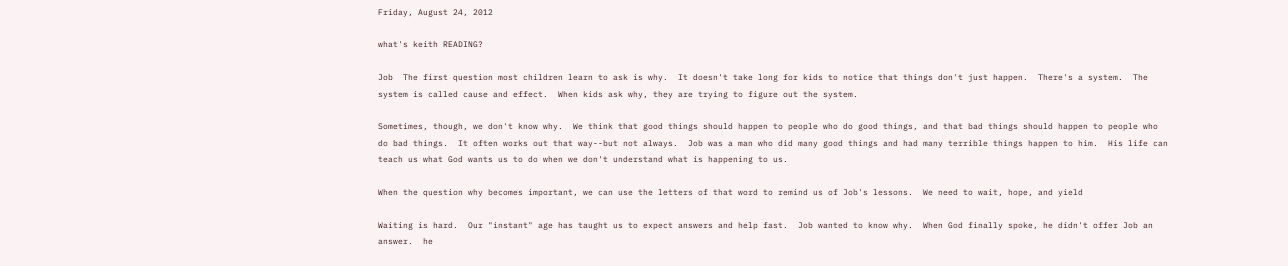Friday, August 24, 2012

what's keith READING?

Job  The first question most children learn to ask is why.  It doesn't take long for kids to notice that things don't just happen.  There's a system.  The system is called cause and effect.  When kids ask why, they are trying to figure out the system.

Sometimes, though, we don't know why.  We think that good things should happen to people who do good things, and that bad things should happen to people who do bad things.  It often works out that way--but not always.  Job was a man who did many good things and had many terrible things happen to him.  His life can teach us what God wants us to do when we don't understand what is happening to us.

When the question why becomes important, we can use the letters of that word to remind us of Job's lessons.  We need to wait, hope, and yield

Waiting is hard.  Our "instant" age has taught us to expect answers and help fast.  Job wanted to know why.  When God finally spoke, he didn't offer Job an answer.  he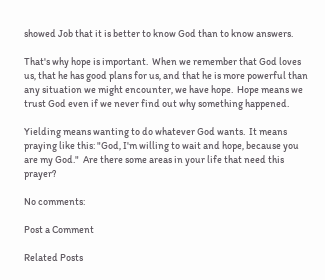showed Job that it is better to know God than to know answers.

That's why hope is important.  When we remember that God loves us, that he has good plans for us, and that he is more powerful than any situation we might encounter, we have hope.  Hope means we trust God even if we never find out why something happened.

Yielding means wanting to do whatever God wants.  It means praying like this: "God, I'm willing to wait and hope, because you are my God."  Are there some areas in your life that need this prayer?

No comments:

Post a Comment

Related Posts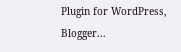Plugin for WordPress, Blogger...